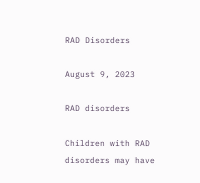RAD Disorders

August 9, 2023

RAD disorders

Children with RAD disorders may have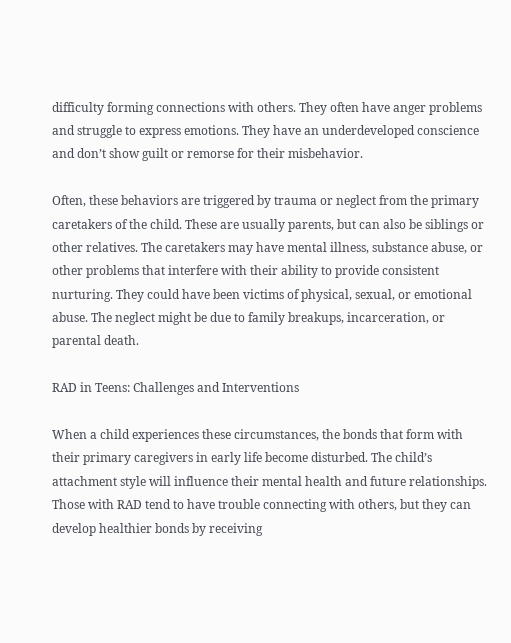difficulty forming connections with others. They often have anger problems and struggle to express emotions. They have an underdeveloped conscience and don’t show guilt or remorse for their misbehavior.

Often, these behaviors are triggered by trauma or neglect from the primary caretakers of the child. These are usually parents, but can also be siblings or other relatives. The caretakers may have mental illness, substance abuse, or other problems that interfere with their ability to provide consistent nurturing. They could have been victims of physical, sexual, or emotional abuse. The neglect might be due to family breakups, incarceration, or parental death.

RAD in Teens: Challenges and Interventions

When a child experiences these circumstances, the bonds that form with their primary caregivers in early life become disturbed. The child’s attachment style will influence their mental health and future relationships. Those with RAD tend to have trouble connecting with others, but they can develop healthier bonds by receiving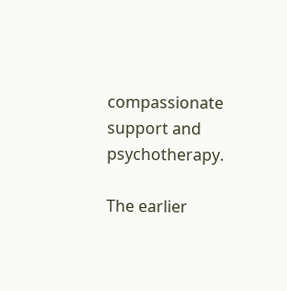compassionate support and psychotherapy.

The earlier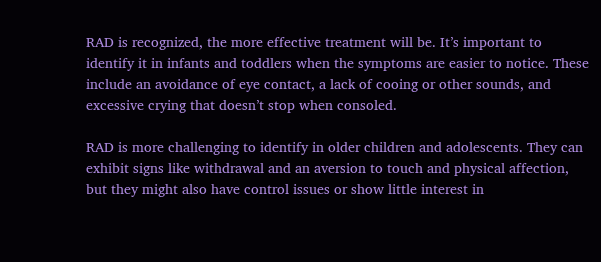RAD is recognized, the more effective treatment will be. It’s important to identify it in infants and toddlers when the symptoms are easier to notice. These include an avoidance of eye contact, a lack of cooing or other sounds, and excessive crying that doesn’t stop when consoled.

RAD is more challenging to identify in older children and adolescents. They can exhibit signs like withdrawal and an aversion to touch and physical affection, but they might also have control issues or show little interest in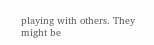playing with others. They might be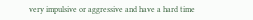very impulsive or aggressive and have a hard time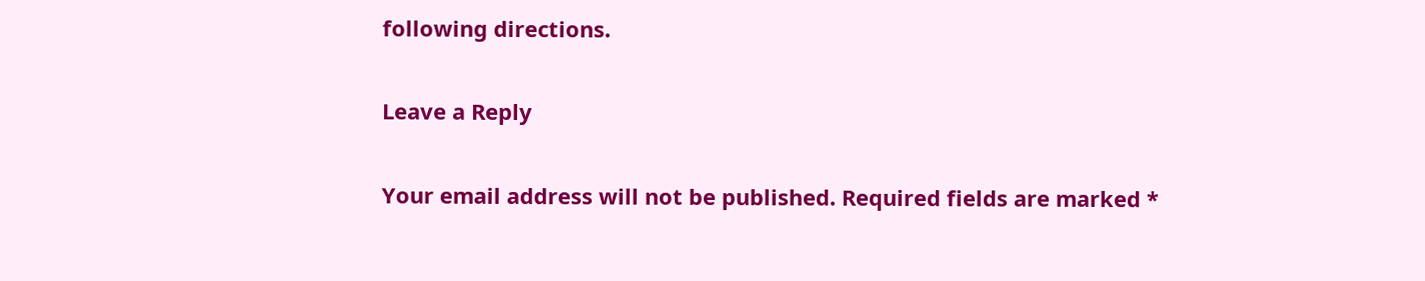following directions.

Leave a Reply

Your email address will not be published. Required fields are marked *